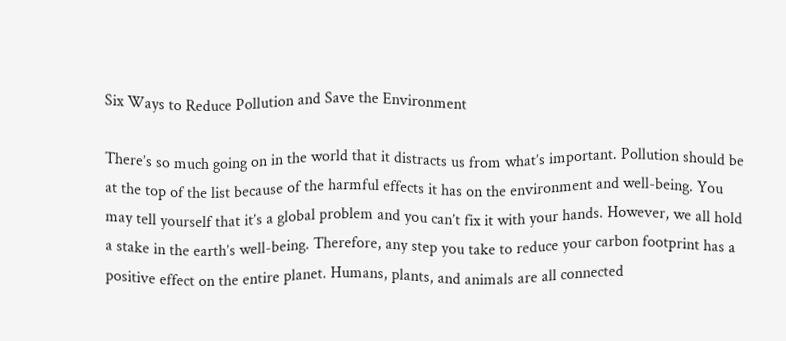Six Ways to Reduce Pollution and Save the Environment

There’s so much going on in the world that it distracts us from what’s important. Pollution should be at the top of the list because of the harmful effects it has on the environment and well-being. You may tell yourself that it’s a global problem and you can’t fix it with your hands. However, we all hold a stake in the earth’s well-being. Therefore, any step you take to reduce your carbon footprint has a positive effect on the entire planet. Humans, plants, and animals are all connected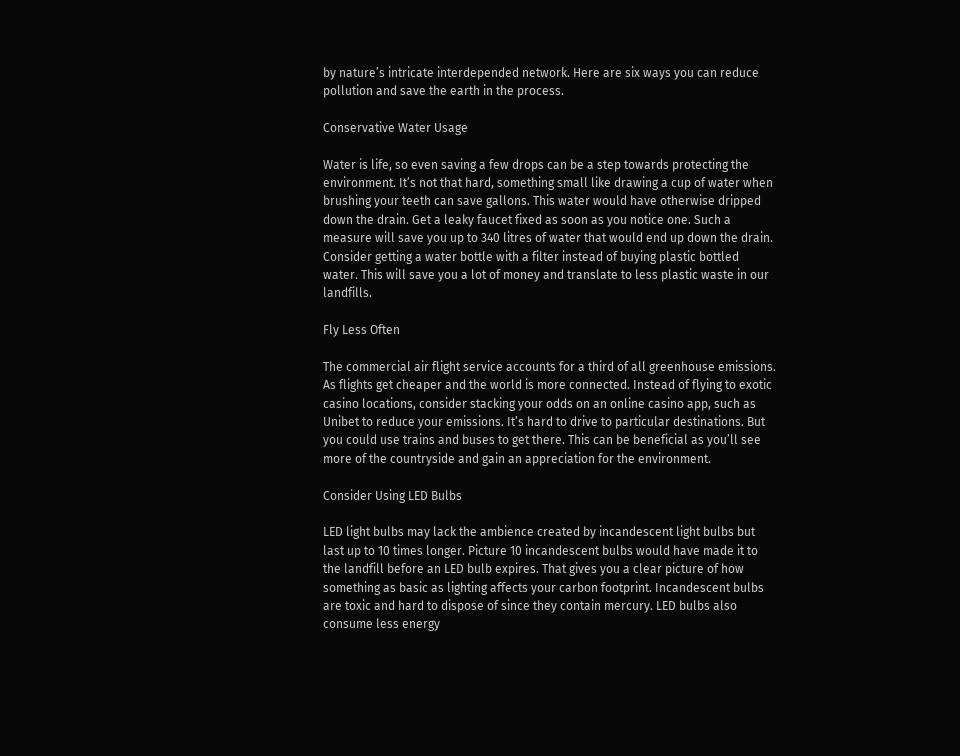by nature’s intricate interdepended network. Here are six ways you can reduce pollution and save the earth in the process.

Conservative Water Usage

Water is life, so even saving a few drops can be a step towards protecting the environment. It’s not that hard, something small like drawing a cup of water when brushing your teeth can save gallons. This water would have otherwise dripped down the drain. Get a leaky faucet fixed as soon as you notice one. Such a measure will save you up to 340 litres of water that would end up down the drain. Consider getting a water bottle with a filter instead of buying plastic bottled water. This will save you a lot of money and translate to less plastic waste in our landfills.

Fly Less Often

The commercial air flight service accounts for a third of all greenhouse emissions. As flights get cheaper and the world is more connected. Instead of flying to exotic casino locations, consider stacking your odds on an online casino app, such as Unibet to reduce your emissions. It’s hard to drive to particular destinations. But you could use trains and buses to get there. This can be beneficial as you’ll see more of the countryside and gain an appreciation for the environment.

Consider Using LED Bulbs

LED light bulbs may lack the ambience created by incandescent light bulbs but last up to 10 times longer. Picture 10 incandescent bulbs would have made it to the landfill before an LED bulb expires. That gives you a clear picture of how something as basic as lighting affects your carbon footprint. Incandescent bulbs are toxic and hard to dispose of since they contain mercury. LED bulbs also consume less energy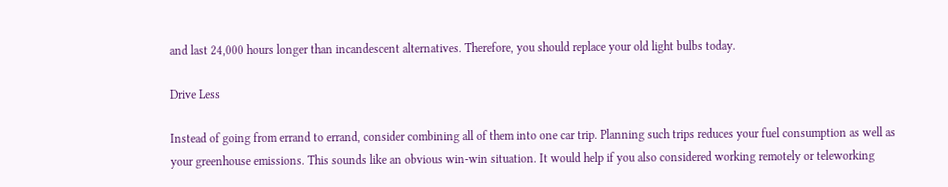and last 24,000 hours longer than incandescent alternatives. Therefore, you should replace your old light bulbs today.

Drive Less

Instead of going from errand to errand, consider combining all of them into one car trip. Planning such trips reduces your fuel consumption as well as your greenhouse emissions. This sounds like an obvious win-win situation. It would help if you also considered working remotely or teleworking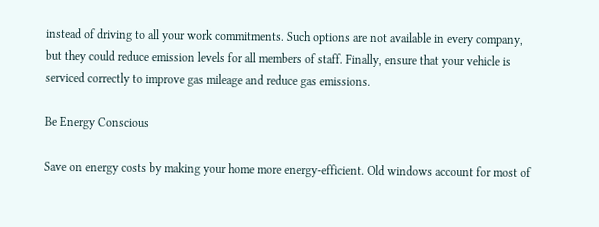instead of driving to all your work commitments. Such options are not available in every company, but they could reduce emission levels for all members of staff. Finally, ensure that your vehicle is serviced correctly to improve gas mileage and reduce gas emissions.

Be Energy Conscious

Save on energy costs by making your home more energy-efficient. Old windows account for most of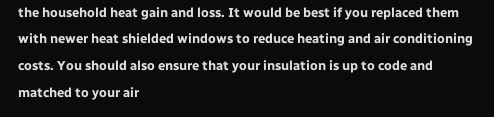the household heat gain and loss. It would be best if you replaced them with newer heat shielded windows to reduce heating and air conditioning costs. You should also ensure that your insulation is up to code and matched to your air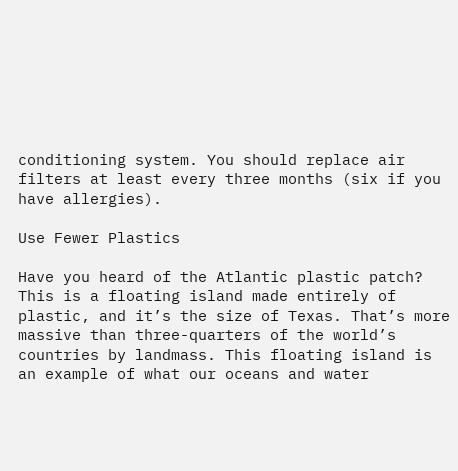conditioning system. You should replace air filters at least every three months (six if you have allergies).

Use Fewer Plastics

Have you heard of the Atlantic plastic patch? This is a floating island made entirely of plastic, and it’s the size of Texas. That’s more massive than three-quarters of the world’s countries by landmass. This floating island is an example of what our oceans and water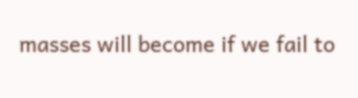masses will become if we fail to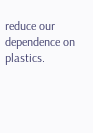reduce our dependence on plastics.